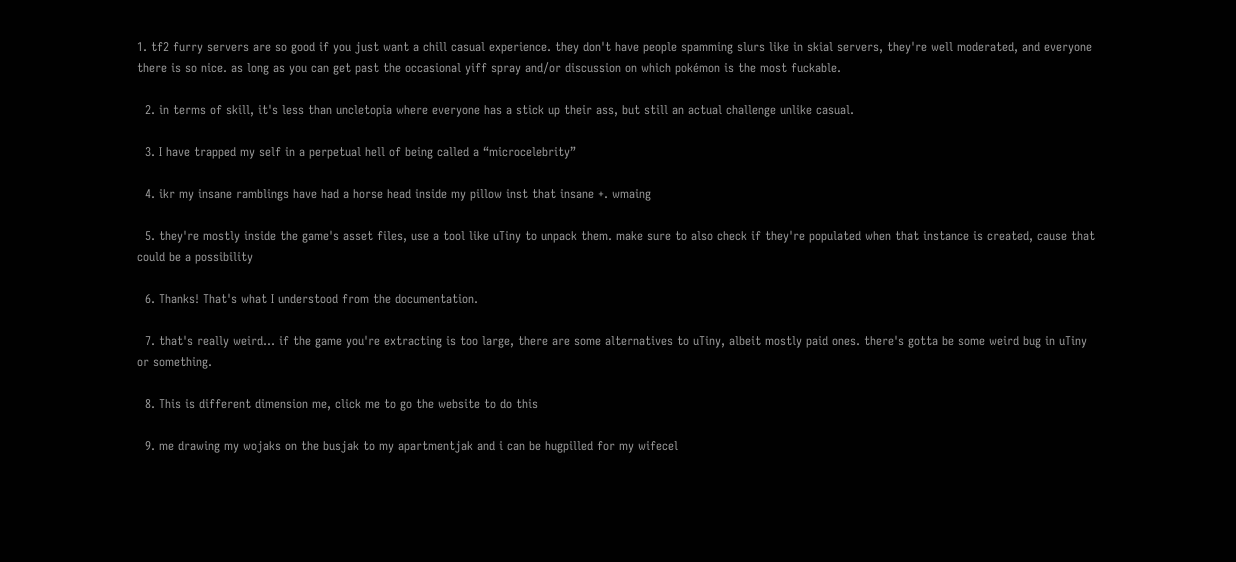1. tf2 furry servers are so good if you just want a chill casual experience. they don't have people spamming slurs like in skial servers, they're well moderated, and everyone there is so nice. as long as you can get past the occasional yiff spray and/or discussion on which pokémon is the most fuckable.

  2. in terms of skill, it's less than uncletopia where everyone has a stick up their ass, but still an actual challenge unlike casual.

  3. I have trapped my self in a perpetual hell of being called a “microcelebrity”

  4. ikr my insane ramblings have had a horse head inside my pillow inst that insane +. wmaing

  5. they're mostly inside the game's asset files, use a tool like uTiny to unpack them. make sure to also check if they're populated when that instance is created, cause that could be a possibility

  6. Thanks! That's what I understood from the documentation.

  7. that's really weird... if the game you're extracting is too large, there are some alternatives to uTiny, albeit mostly paid ones. there's gotta be some weird bug in uTiny or something.

  8. This is different dimension me, click me to go the website to do this

  9. me drawing my wojaks on the busjak to my apartmentjak and i can be hugpilled for my wifecel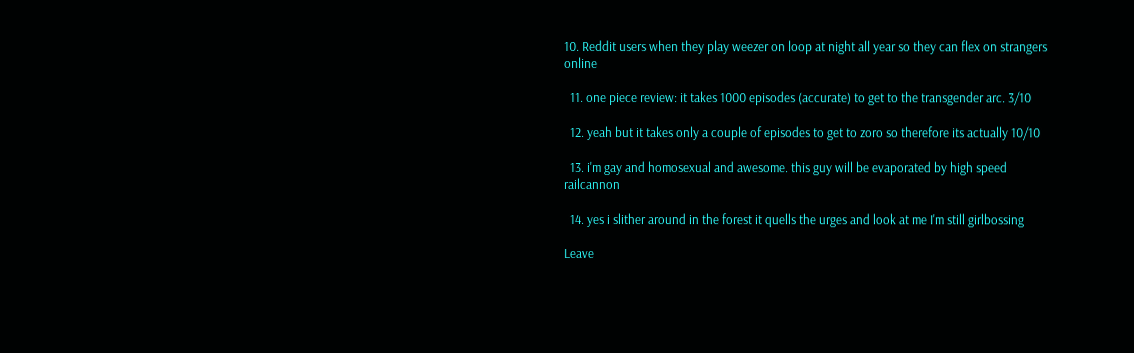10. Reddit users when they play weezer on loop at night all year so they can flex on strangers online

  11. one piece review: it takes 1000 episodes (accurate) to get to the transgender arc. 3/10

  12. yeah but it takes only a couple of episodes to get to zoro so therefore its actually 10/10

  13. i'm gay and homosexual and awesome. this guy will be evaporated by high speed railcannon

  14. yes i slither around in the forest it quells the urges and look at me I'm still girlbossing

Leave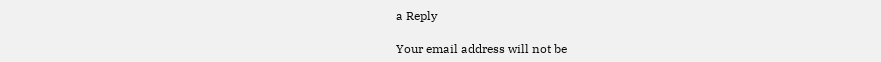a Reply

Your email address will not be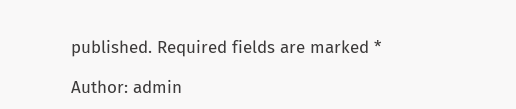published. Required fields are marked *

Author: admin